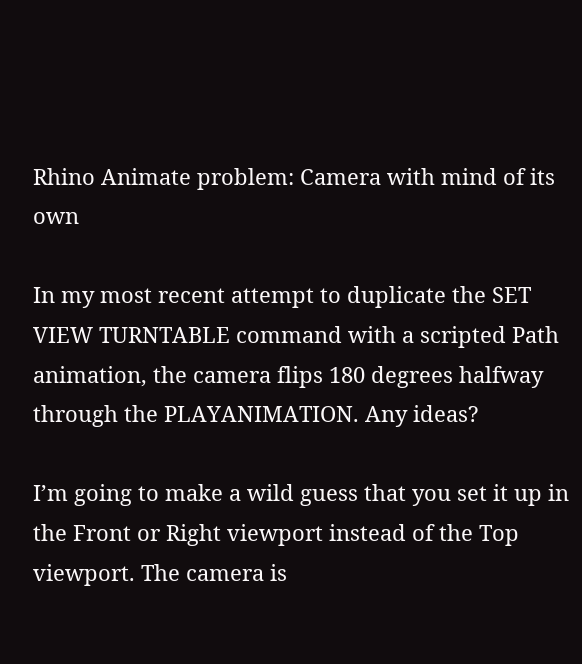Rhino Animate problem: Camera with mind of its own

In my most recent attempt to duplicate the SET VIEW TURNTABLE command with a scripted Path animation, the camera flips 180 degrees halfway through the PLAYANIMATION. Any ideas?

I’m going to make a wild guess that you set it up in the Front or Right viewport instead of the Top viewport. The camera is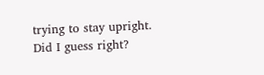trying to stay upright.
Did I guess right?